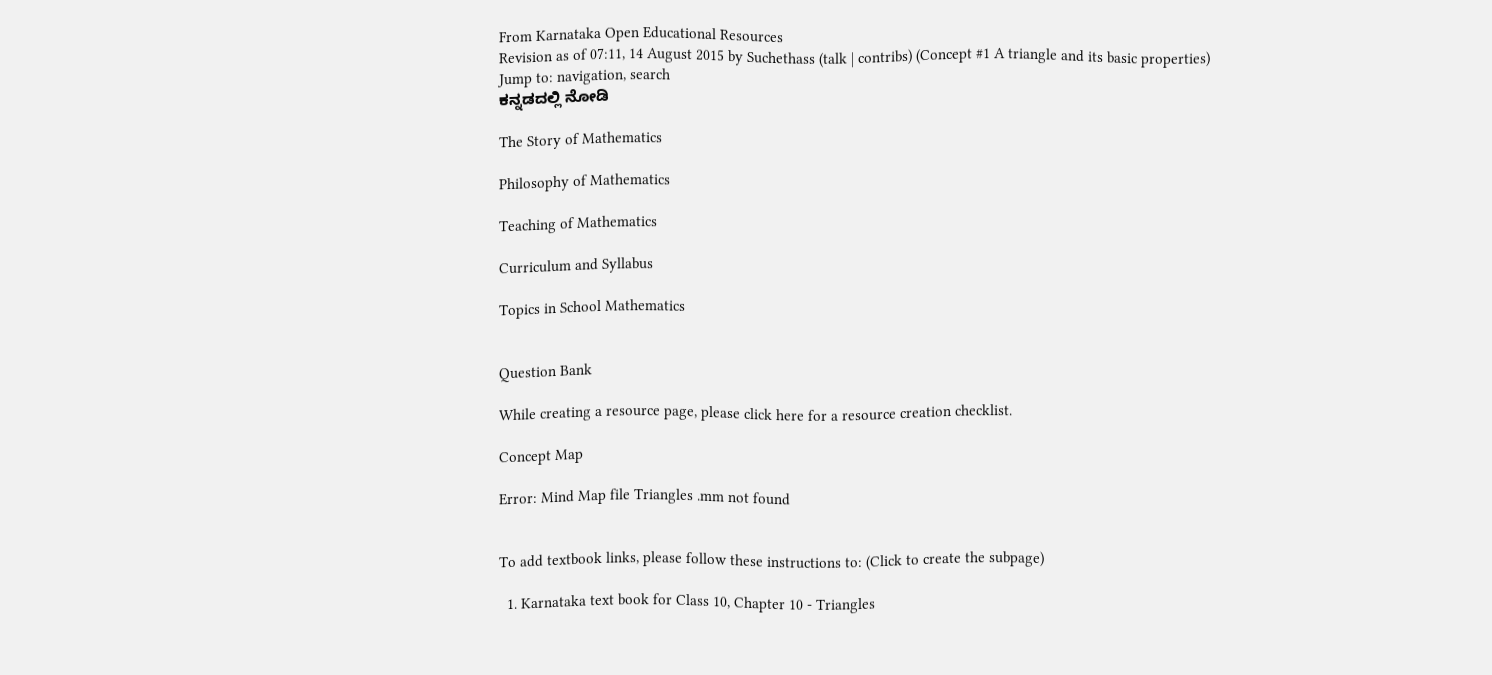From Karnataka Open Educational Resources
Revision as of 07:11, 14 August 2015 by Suchethass (talk | contribs) (Concept #1 A triangle and its basic properties)
Jump to: navigation, search
ಕನ್ನಡದಲ್ಲಿ ನೋಡಿ

The Story of Mathematics

Philosophy of Mathematics

Teaching of Mathematics

Curriculum and Syllabus

Topics in School Mathematics


Question Bank

While creating a resource page, please click here for a resource creation checklist.

Concept Map

Error: Mind Map file Triangles .mm not found


To add textbook links, please follow these instructions to: (Click to create the subpage)

  1. Karnataka text book for Class 10, Chapter 10 - Triangles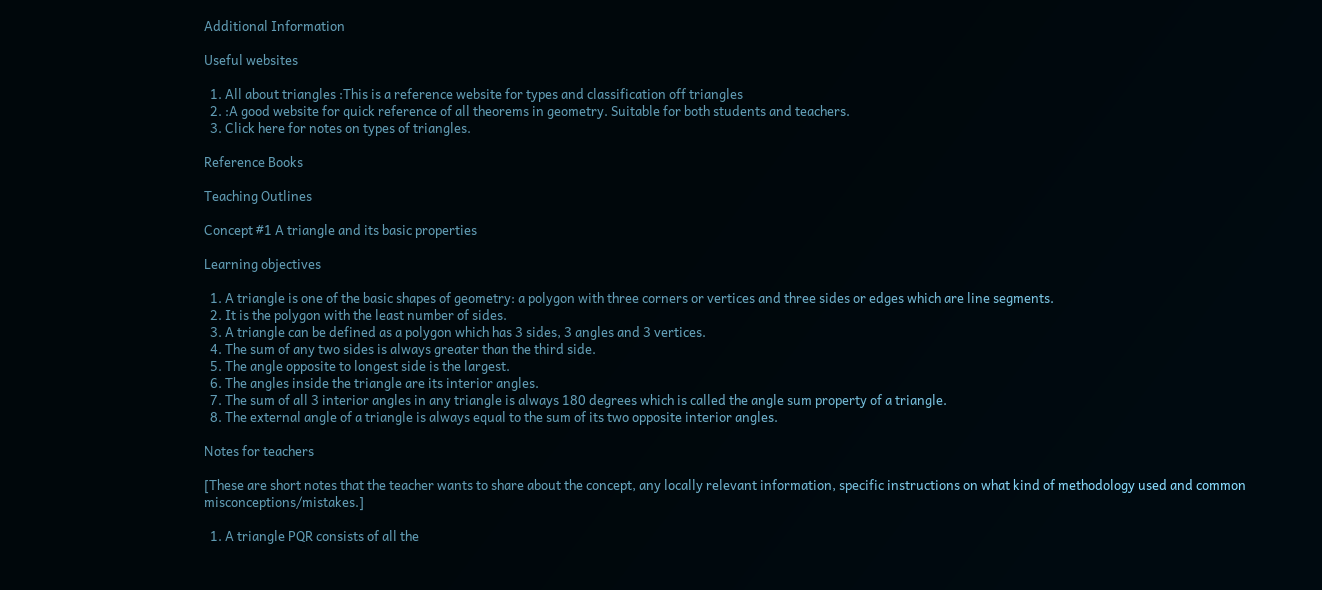Additional Information

Useful websites

  1. All about triangles :This is a reference website for types and classification off triangles
  2. :A good website for quick reference of all theorems in geometry. Suitable for both students and teachers.
  3. Click here for notes on types of triangles.

Reference Books

Teaching Outlines

Concept #1 A triangle and its basic properties

Learning objectives

  1. A triangle is one of the basic shapes of geometry: a polygon with three corners or vertices and three sides or edges which are line segments.
  2. It is the polygon with the least number of sides.
  3. A triangle can be defined as a polygon which has 3 sides, 3 angles and 3 vertices.
  4. The sum of any two sides is always greater than the third side.
  5. The angle opposite to longest side is the largest.
  6. The angles inside the triangle are its interior angles.
  7. The sum of all 3 interior angles in any triangle is always 180 degrees which is called the angle sum property of a triangle.
  8. The external angle of a triangle is always equal to the sum of its two opposite interior angles.

Notes for teachers

[These are short notes that the teacher wants to share about the concept, any locally relevant information, specific instructions on what kind of methodology used and common misconceptions/mistakes.]

  1. A triangle PQR consists of all the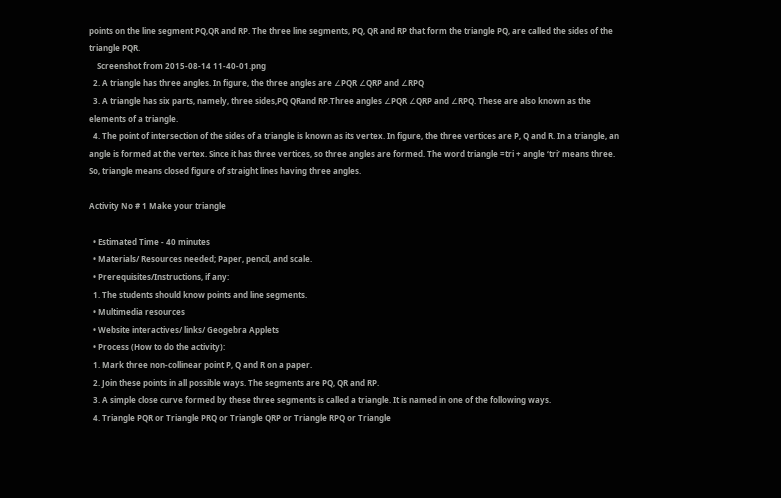points on the line segment PQ,QR and RP. The three line segments, PQ, QR and RP that form the triangle PQ, are called the sides of the triangle PQR.
    Screenshot from 2015-08-14 11-40-01.png
  2. A triangle has three angles. In figure, the three angles are ∠PQR ∠QRP and ∠RPQ
  3. A triangle has six parts, namely, three sides,PQ QRand RP.Three angles ∠PQR ∠QRP and ∠RPQ. These are also known as the elements of a triangle.
  4. The point of intersection of the sides of a triangle is known as its vertex. In figure, the three vertices are P, Q and R. In a triangle, an angle is formed at the vertex. Since it has three vertices, so three angles are formed. The word triangle =tri + angle ‘tri’ means three. So, triangle means closed figure of straight lines having three angles.

Activity No # 1 Make your triangle

  • Estimated Time - 40 minutes
  • Materials/ Resources needed; Paper, pencil, and scale.
  • Prerequisites/Instructions, if any:
  1. The students should know points and line segments.
  • Multimedia resources
  • Website interactives/ links/ Geogebra Applets
  • Process (How to do the activity):
  1. Mark three non-collinear point P, Q and R on a paper.
  2. Join these points in all possible ways. The segments are PQ, QR and RP.
  3. A simple close curve formed by these three segments is called a triangle. It is named in one of the following ways.
  4. Triangle PQR or Triangle PRQ or Triangle QRP or Triangle RPQ or Triangle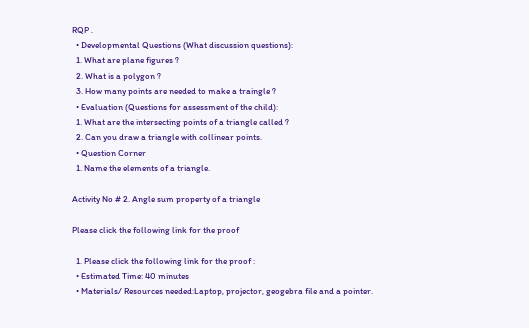RQP .
  • Developmental Questions (What discussion questions):
  1. What are plane figures ?
  2. What is a polygon ?
  3. How many points are needed to make a traingle ?
  • Evaluation (Questions for assessment of the child):
  1. What are the intersecting points of a triangle called ?
  2. Can you draw a triangle with collinear points.
  • Question Corner
  1. Name the elements of a triangle.

Activity No # 2. Angle sum property of a triangle

Please click the following link for the proof

  1. Please click the following link for the proof :
  • Estimated Time: 40 minutes
  • Materials/ Resources needed:Laptop, projector, geogebra file and a pointer.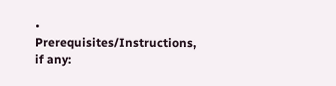• Prerequisites/Instructions, if any: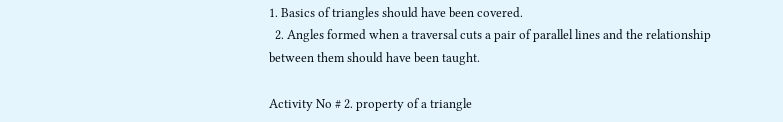1. Basics of triangles should have been covered.
  2. Angles formed when a traversal cuts a pair of parallel lines and the relationship between them should have been taught.

Activity No # 2. property of a triangle